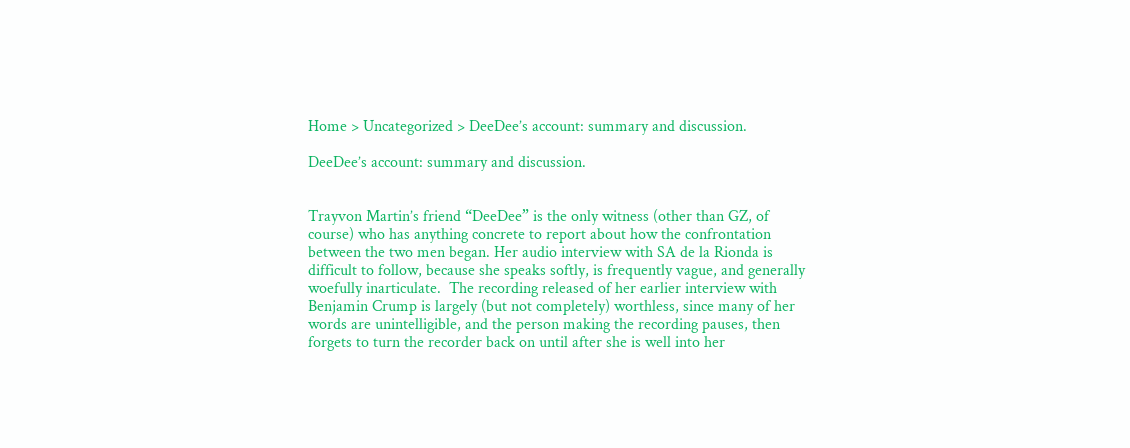Home > Uncategorized > DeeDee’s account: summary and discussion.

DeeDee’s account: summary and discussion.


Trayvon Martin’s friend “DeeDee” is the only witness (other than GZ, of course) who has anything concrete to report about how the confrontation between the two men began. Her audio interview with SA de la Rionda is difficult to follow, because she speaks softly, is frequently vague, and generally woefully inarticulate.  The recording released of her earlier interview with Benjamin Crump is largely (but not completely) worthless, since many of her words are unintelligible, and the person making the recording pauses, then forgets to turn the recorder back on until after she is well into her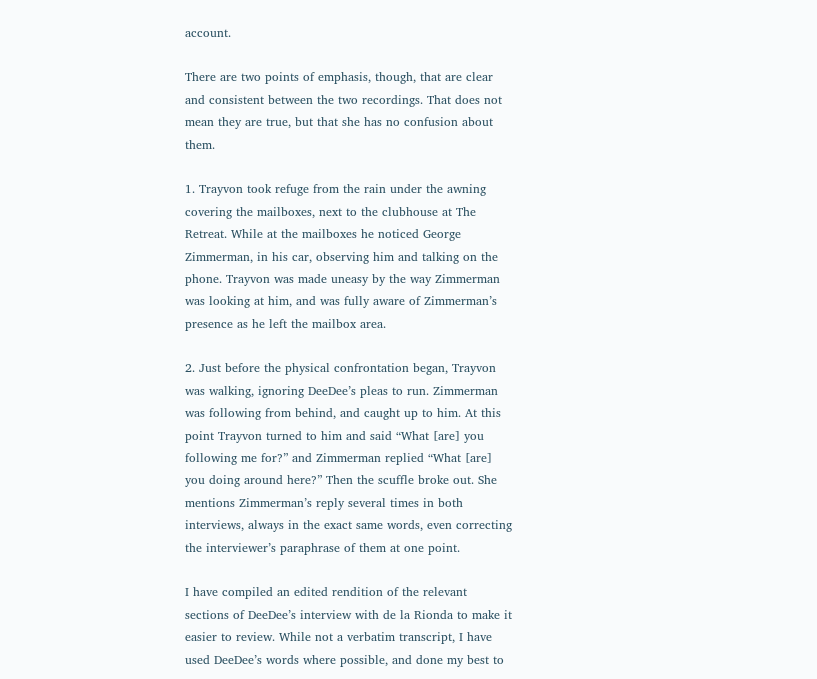account.

There are two points of emphasis, though, that are clear and consistent between the two recordings. That does not mean they are true, but that she has no confusion about them.

1. Trayvon took refuge from the rain under the awning covering the mailboxes, next to the clubhouse at The Retreat. While at the mailboxes he noticed George Zimmerman, in his car, observing him and talking on the phone. Trayvon was made uneasy by the way Zimmerman was looking at him, and was fully aware of Zimmerman’s presence as he left the mailbox area.

2. Just before the physical confrontation began, Trayvon was walking, ignoring DeeDee’s pleas to run. Zimmerman was following from behind, and caught up to him. At this point Trayvon turned to him and said “What [are] you following me for?” and Zimmerman replied “What [are] you doing around here?” Then the scuffle broke out. She mentions Zimmerman’s reply several times in both interviews, always in the exact same words, even correcting the interviewer’s paraphrase of them at one point.

I have compiled an edited rendition of the relevant sections of DeeDee’s interview with de la Rionda to make it easier to review. While not a verbatim transcript, I have used DeeDee’s words where possible, and done my best to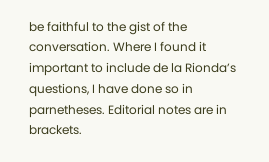be faithful to the gist of the conversation. Where I found it important to include de la Rionda’s questions, I have done so in parnetheses. Editorial notes are in brackets.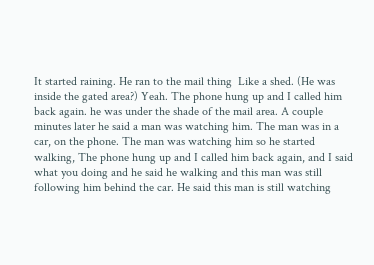It started raining. He ran to the mail thing  Like a shed. (He was inside the gated area?) Yeah. The phone hung up and I called him back again. he was under the shade of the mail area. A couple minutes later he said a man was watching him. The man was in a car, on the phone. The man was watching him so he started walking, The phone hung up and I called him back again, and I said what you doing and he said he walking and this man was still following him behind the car. He said this man is still watching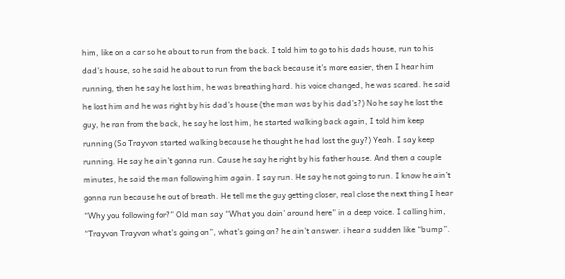him, like on a car so he about to run from the back. I told him to go to his dads house, run to his dad’s house, so he said he about to run from the back because it’s more easier, then I hear him running, then he say he lost him, he was breathing hard. his voice changed, he was scared. he said he lost him and he was right by his dad’s house (the man was by his dad’s?) No he say he lost the guy, he ran from the back, he say he lost him, he started walking back again, I told him keep running (So Trayvon started walking because he thought he had lost the guy?) Yeah. I say keep running. He say he ain’t gonna run. Cause he say he right by his father house. And then a couple minutes, he said the man following him again. I say run. He say he not going to run. I know he ain’t gonna run because he out of breath. He tell me the guy getting closer, real close the next thing I hear “Why you following for?” Old man say “What you doin’ around here” in a deep voice. I calling him, “Trayvon Trayvon what’s going on”, what’s going on? he ain’t answer. i hear a sudden like “bump”.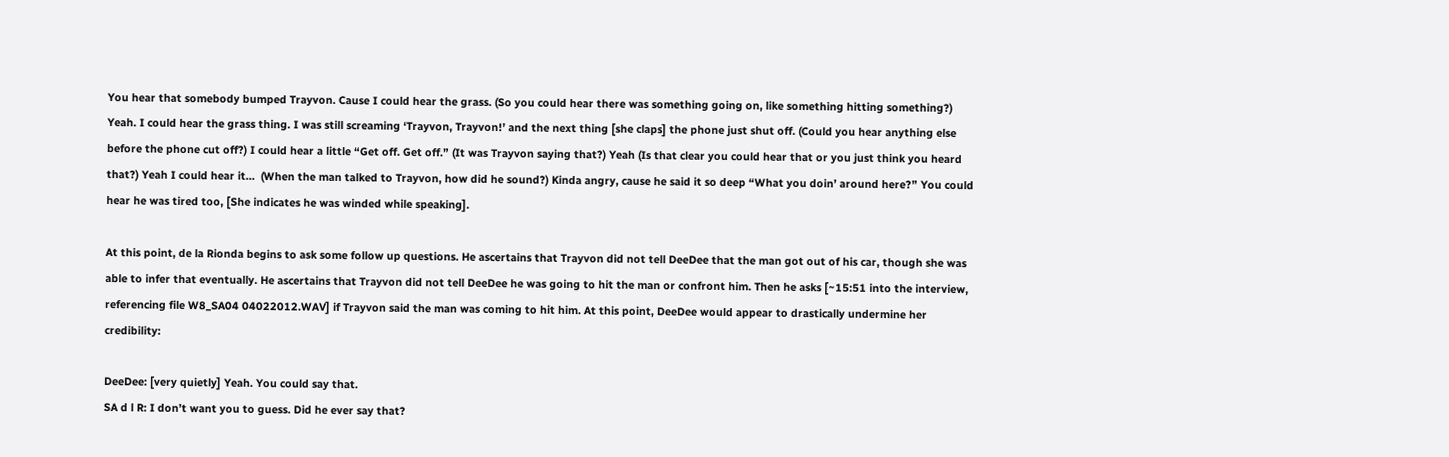You hear that somebody bumped Trayvon. Cause I could hear the grass. (So you could hear there was something going on, like something hitting something?) Yeah. I could hear the grass thing. I was still screaming ‘Trayvon, Trayvon!’ and the next thing [she claps] the phone just shut off. (Could you hear anything else before the phone cut off?) I could hear a little “Get off. Get off.” (It was Trayvon saying that?) Yeah (Is that clear you could hear that or you just think you heard that?) Yeah I could hear it…  (When the man talked to Trayvon, how did he sound?) Kinda angry, cause he said it so deep “What you doin’ around here?” You could hear he was tired too, [She indicates he was winded while speaking].

At this point, de la Rionda begins to ask some follow up questions. He ascertains that Trayvon did not tell DeeDee that the man got out of his car, though she was able to infer that eventually. He ascertains that Trayvon did not tell DeeDee he was going to hit the man or confront him. Then he asks [~15:51 into the interview, referencing file W8_SA04 04022012.WAV] if Trayvon said the man was coming to hit him. At this point, DeeDee would appear to drastically undermine her credibility:

DeeDee: [very quietly] Yeah. You could say that.
SA d l R: I don’t want you to guess. Did he ever say that?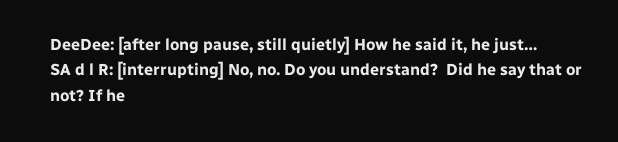DeeDee: [after long pause, still quietly] How he said it, he just…
SA d l R: [interrupting] No, no. Do you understand?  Did he say that or not? If he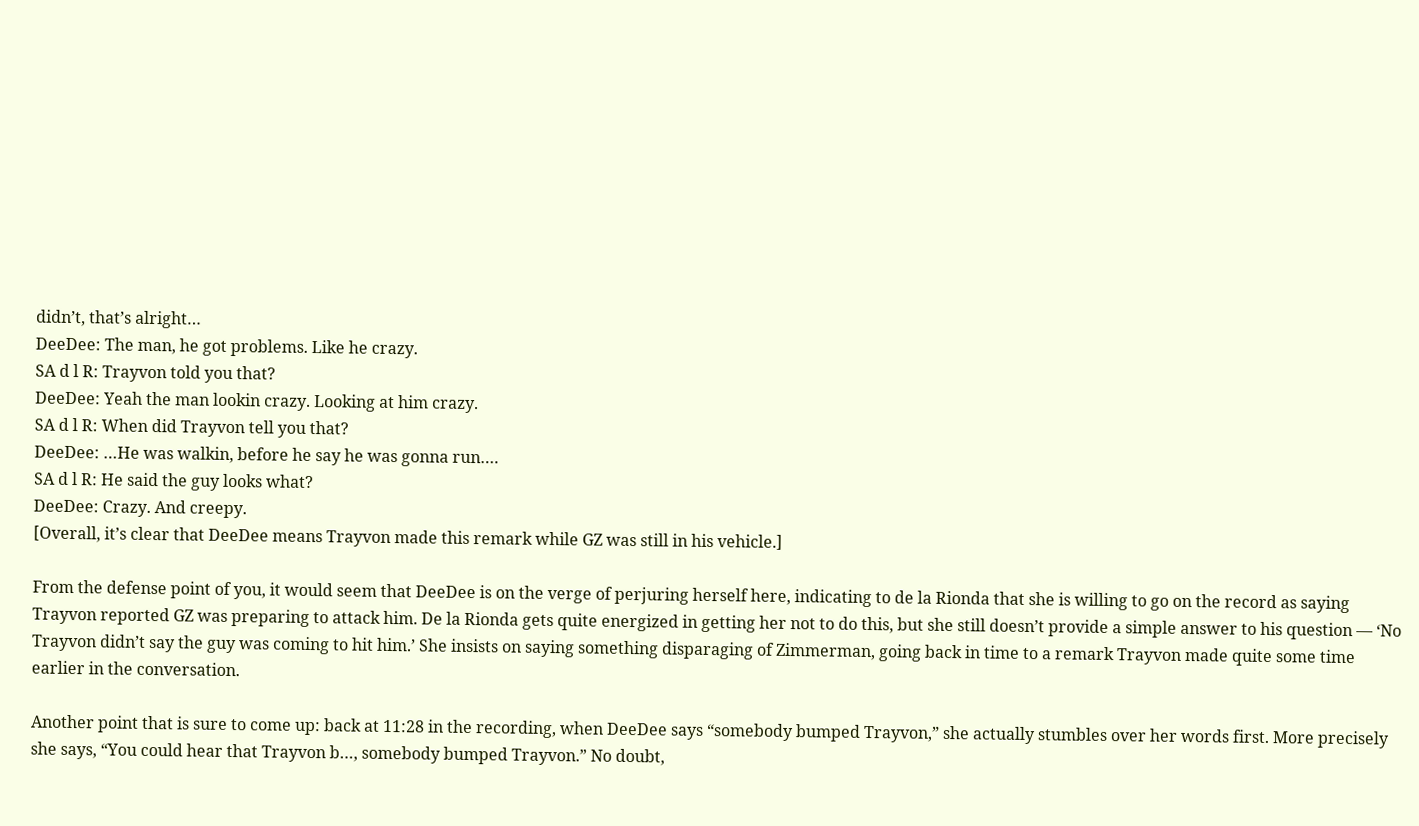didn’t, that’s alright…
DeeDee: The man, he got problems. Like he crazy.
SA d l R: Trayvon told you that?
DeeDee: Yeah the man lookin crazy. Looking at him crazy.
SA d l R: When did Trayvon tell you that?
DeeDee: …He was walkin, before he say he was gonna run….
SA d l R: He said the guy looks what?
DeeDee: Crazy. And creepy.
[Overall, it’s clear that DeeDee means Trayvon made this remark while GZ was still in his vehicle.]

From the defense point of you, it would seem that DeeDee is on the verge of perjuring herself here, indicating to de la Rionda that she is willing to go on the record as saying Trayvon reported GZ was preparing to attack him. De la Rionda gets quite energized in getting her not to do this, but she still doesn’t provide a simple answer to his question — ‘No Trayvon didn’t say the guy was coming to hit him.’ She insists on saying something disparaging of Zimmerman, going back in time to a remark Trayvon made quite some time earlier in the conversation.

Another point that is sure to come up: back at 11:28 in the recording, when DeeDee says “somebody bumped Trayvon,” she actually stumbles over her words first. More precisely she says, “You could hear that Trayvon b…, somebody bumped Trayvon.” No doubt,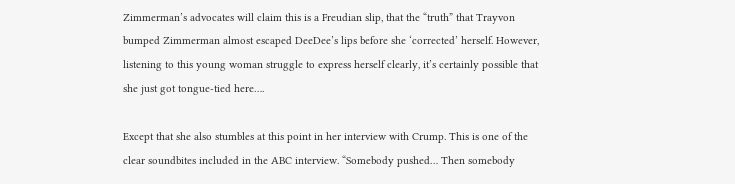Zimmerman’s advocates will claim this is a Freudian slip, that the “truth” that Trayvon bumped Zimmerman almost escaped DeeDee’s lips before she ‘corrected’ herself. However, listening to this young woman struggle to express herself clearly, it’s certainly possible that she just got tongue-tied here….

Except that she also stumbles at this point in her interview with Crump. This is one of the clear soundbites included in the ABC interview. “Somebody pushed… Then somebody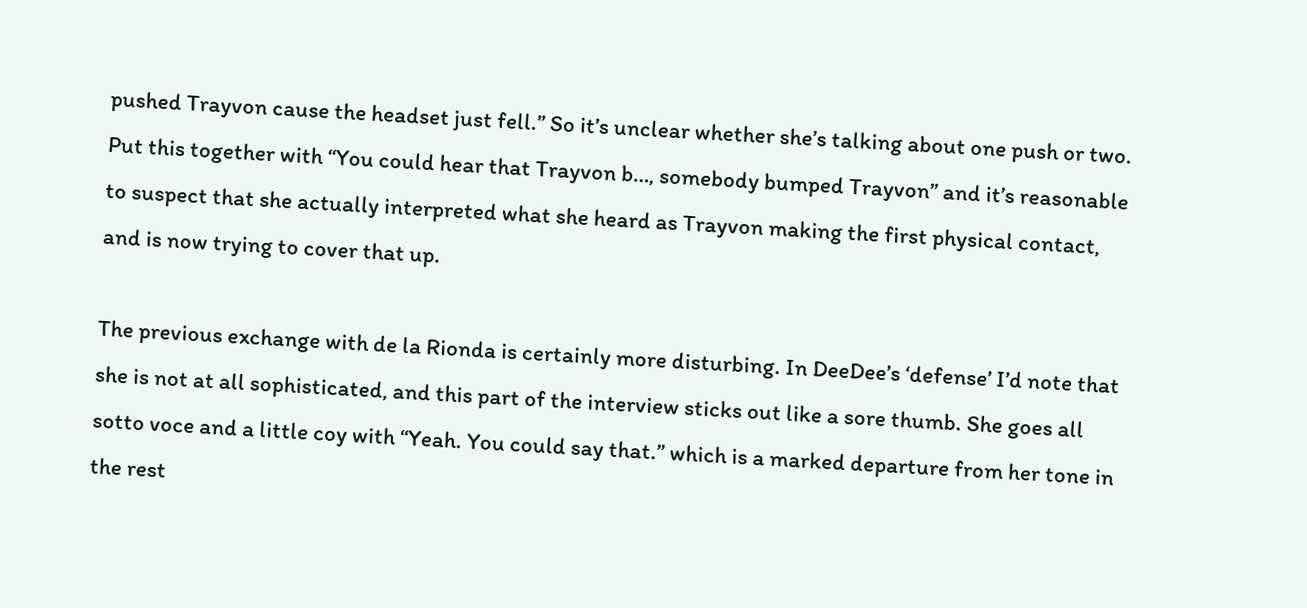pushed Trayvon cause the headset just fell.” So it’s unclear whether she’s talking about one push or two. Put this together with “You could hear that Trayvon b…, somebody bumped Trayvon” and it’s reasonable to suspect that she actually interpreted what she heard as Trayvon making the first physical contact, and is now trying to cover that up.

The previous exchange with de la Rionda is certainly more disturbing. In DeeDee’s ‘defense’ I’d note that she is not at all sophisticated, and this part of the interview sticks out like a sore thumb. She goes all sotto voce and a little coy with “Yeah. You could say that.” which is a marked departure from her tone in the rest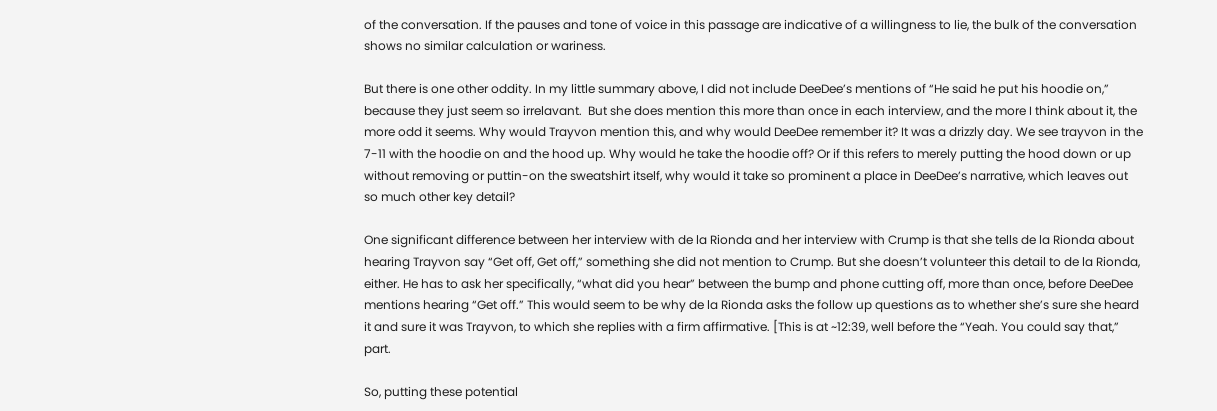of the conversation. If the pauses and tone of voice in this passage are indicative of a willingness to lie, the bulk of the conversation shows no similar calculation or wariness.

But there is one other oddity. In my little summary above, I did not include DeeDee’s mentions of “He said he put his hoodie on,” because they just seem so irrelavant.  But she does mention this more than once in each interview, and the more I think about it, the more odd it seems. Why would Trayvon mention this, and why would DeeDee remember it? It was a drizzly day. We see trayvon in the 7-11 with the hoodie on and the hood up. Why would he take the hoodie off? Or if this refers to merely putting the hood down or up without removing or puttin-on the sweatshirt itself, why would it take so prominent a place in DeeDee’s narrative, which leaves out so much other key detail?

One significant difference between her interview with de la Rionda and her interview with Crump is that she tells de la Rionda about hearing Trayvon say “Get off, Get off,” something she did not mention to Crump. But she doesn’t volunteer this detail to de la Rionda, either. He has to ask her specifically, “what did you hear” between the bump and phone cutting off, more than once, before DeeDee mentions hearing “Get off.” This would seem to be why de la Rionda asks the follow up questions as to whether she’s sure she heard it and sure it was Trayvon, to which she replies with a firm affirmative. [This is at ~12:39, well before the “Yeah. You could say that,” part.

So, putting these potential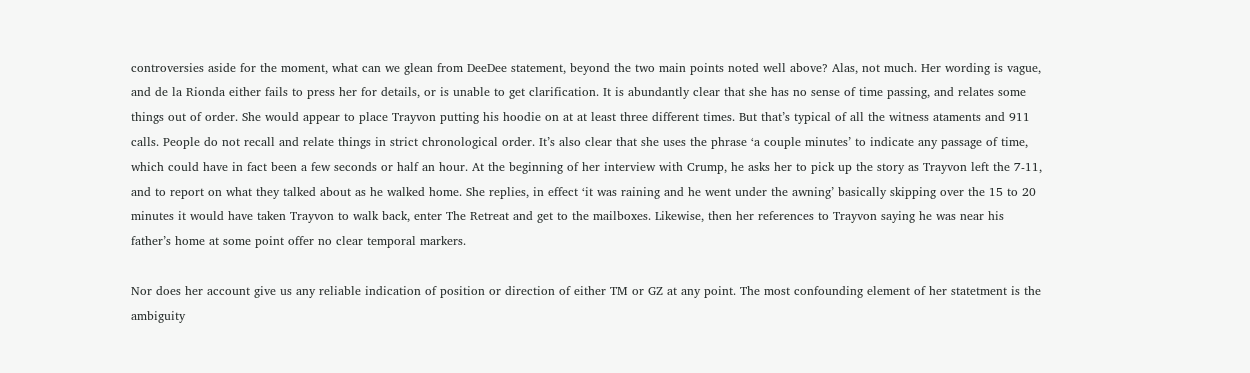controversies aside for the moment, what can we glean from DeeDee statement, beyond the two main points noted well above? Alas, not much. Her wording is vague, and de la Rionda either fails to press her for details, or is unable to get clarification. It is abundantly clear that she has no sense of time passing, and relates some things out of order. She would appear to place Trayvon putting his hoodie on at at least three different times. But that’s typical of all the witness ataments and 911 calls. People do not recall and relate things in strict chronological order. It’s also clear that she uses the phrase ‘a couple minutes’ to indicate any passage of time, which could have in fact been a few seconds or half an hour. At the beginning of her interview with Crump, he asks her to pick up the story as Trayvon left the 7-11, and to report on what they talked about as he walked home. She replies, in effect ‘it was raining and he went under the awning’ basically skipping over the 15 to 20 minutes it would have taken Trayvon to walk back, enter The Retreat and get to the mailboxes. Likewise, then her references to Trayvon saying he was near his father’s home at some point offer no clear temporal markers.

Nor does her account give us any reliable indication of position or direction of either TM or GZ at any point. The most confounding element of her statetment is the ambiguity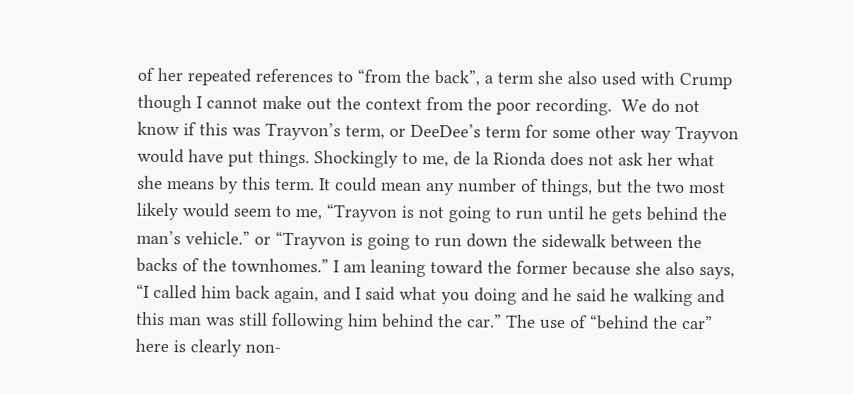of her repeated references to “from the back”, a term she also used with Crump though I cannot make out the context from the poor recording.  We do not know if this was Trayvon’s term, or DeeDee’s term for some other way Trayvon would have put things. Shockingly to me, de la Rionda does not ask her what she means by this term. It could mean any number of things, but the two most likely would seem to me, “Trayvon is not going to run until he gets behind the man’s vehicle.” or “Trayvon is going to run down the sidewalk between the backs of the townhomes.” I am leaning toward the former because she also says, “I called him back again, and I said what you doing and he said he walking and this man was still following him behind the car.” The use of “behind the car” here is clearly non-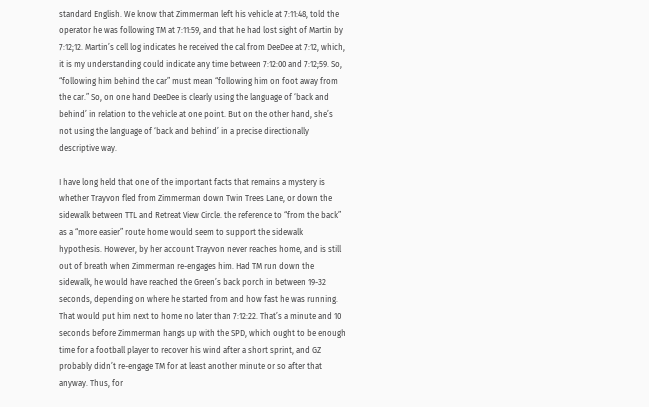standard English. We know that Zimmerman left his vehicle at 7:11:48, told the operator he was following TM at 7:11:59, and that he had lost sight of Martin by 7:12;12. Martin’s cell log indicates he received the cal from DeeDee at 7:12, which, it is my understanding could indicate any time between 7:12:00 and 7:12;59. So, “following him behind the car” must mean “following him on foot away from the car.” So, on one hand DeeDee is clearly using the language of ‘back and behind’ in relation to the vehicle at one point. But on the other hand, she’s not using the language of ‘back and behind’ in a precise directionally descriptive way.

I have long held that one of the important facts that remains a mystery is whether Trayvon fled from Zimmerman down Twin Trees Lane, or down the sidewalk between TTL and Retreat View Circle. the reference to “from the back” as a “more easier” route home would seem to support the sidewalk hypothesis. However, by her account Trayvon never reaches home, and is still out of breath when Zimmerman re-engages him. Had TM run down the sidewalk, he would have reached the Green’s back porch in between 19-32 seconds, depending on where he started from and how fast he was running. That would put him next to home no later than 7:12:22. That’s a minute and 10 seconds before Zimmerman hangs up with the SPD, which ought to be enough time for a football player to recover his wind after a short sprint, and GZ probably didn’t re-engage TM for at least another minute or so after that anyway. Thus, for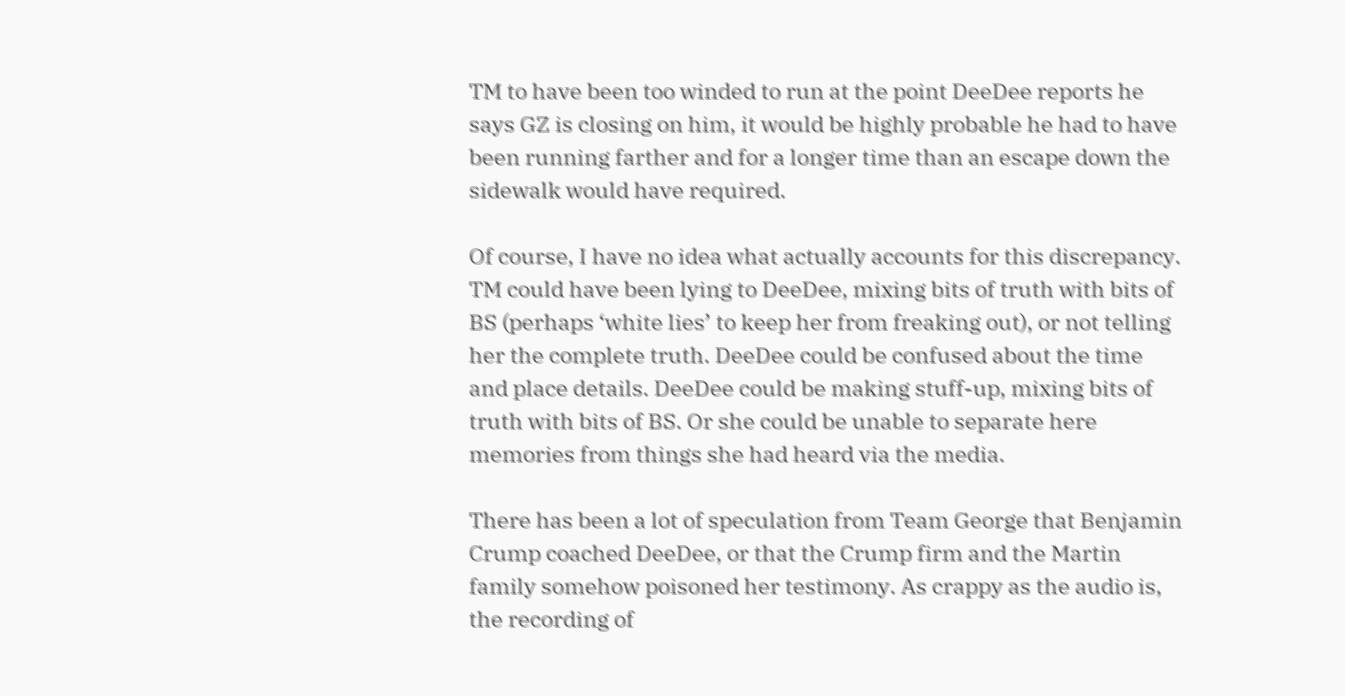TM to have been too winded to run at the point DeeDee reports he says GZ is closing on him, it would be highly probable he had to have been running farther and for a longer time than an escape down the sidewalk would have required.

Of course, I have no idea what actually accounts for this discrepancy. TM could have been lying to DeeDee, mixing bits of truth with bits of BS (perhaps ‘white lies’ to keep her from freaking out), or not telling her the complete truth. DeeDee could be confused about the time and place details. DeeDee could be making stuff-up, mixing bits of truth with bits of BS. Or she could be unable to separate here memories from things she had heard via the media.

There has been a lot of speculation from Team George that Benjamin Crump coached DeeDee, or that the Crump firm and the Martin family somehow poisoned her testimony. As crappy as the audio is, the recording of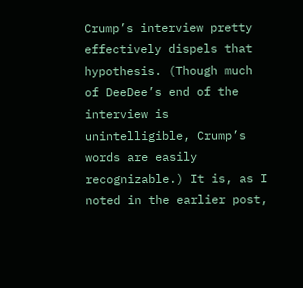Crump’s interview pretty effectively dispels that hypothesis. (Though much of DeeDee’s end of the interview is unintelligible, Crump’s words are easily recognizable.) It is, as I noted in the earlier post,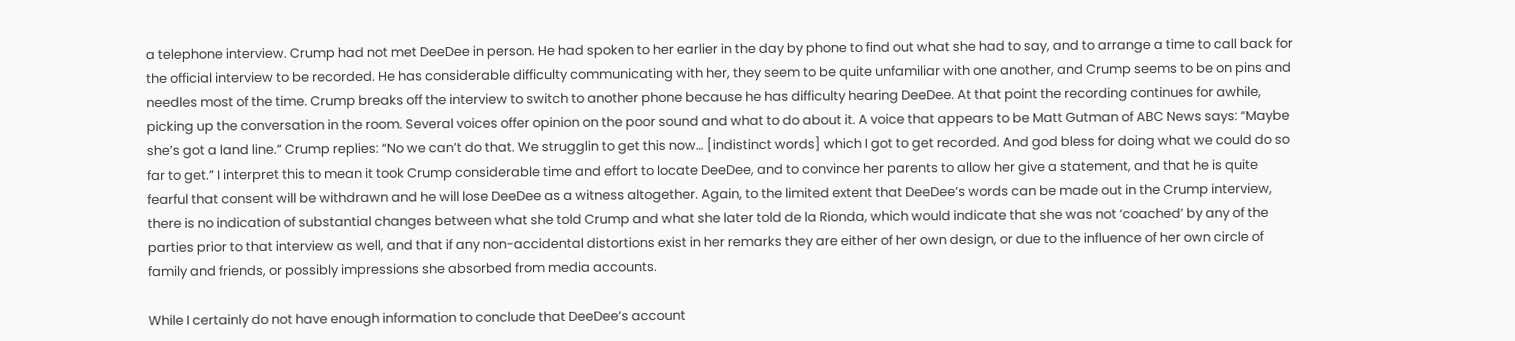a telephone interview. Crump had not met DeeDee in person. He had spoken to her earlier in the day by phone to find out what she had to say, and to arrange a time to call back for the official interview to be recorded. He has considerable difficulty communicating with her, they seem to be quite unfamiliar with one another, and Crump seems to be on pins and needles most of the time. Crump breaks off the interview to switch to another phone because he has difficulty hearing DeeDee. At that point the recording continues for awhile, picking up the conversation in the room. Several voices offer opinion on the poor sound and what to do about it. A voice that appears to be Matt Gutman of ABC News says: “Maybe she’s got a land line.” Crump replies: “No we can’t do that. We strugglin to get this now… [indistinct words] which I got to get recorded. And god bless for doing what we could do so far to get.” I interpret this to mean it took Crump considerable time and effort to locate DeeDee, and to convince her parents to allow her give a statement, and that he is quite fearful that consent will be withdrawn and he will lose DeeDee as a witness altogether. Again, to the limited extent that DeeDee’s words can be made out in the Crump interview, there is no indication of substantial changes between what she told Crump and what she later told de la Rionda, which would indicate that she was not ‘coached’ by any of the parties prior to that interview as well, and that if any non-accidental distortions exist in her remarks they are either of her own design, or due to the influence of her own circle of family and friends, or possibly impressions she absorbed from media accounts.

While I certainly do not have enough information to conclude that DeeDee’s account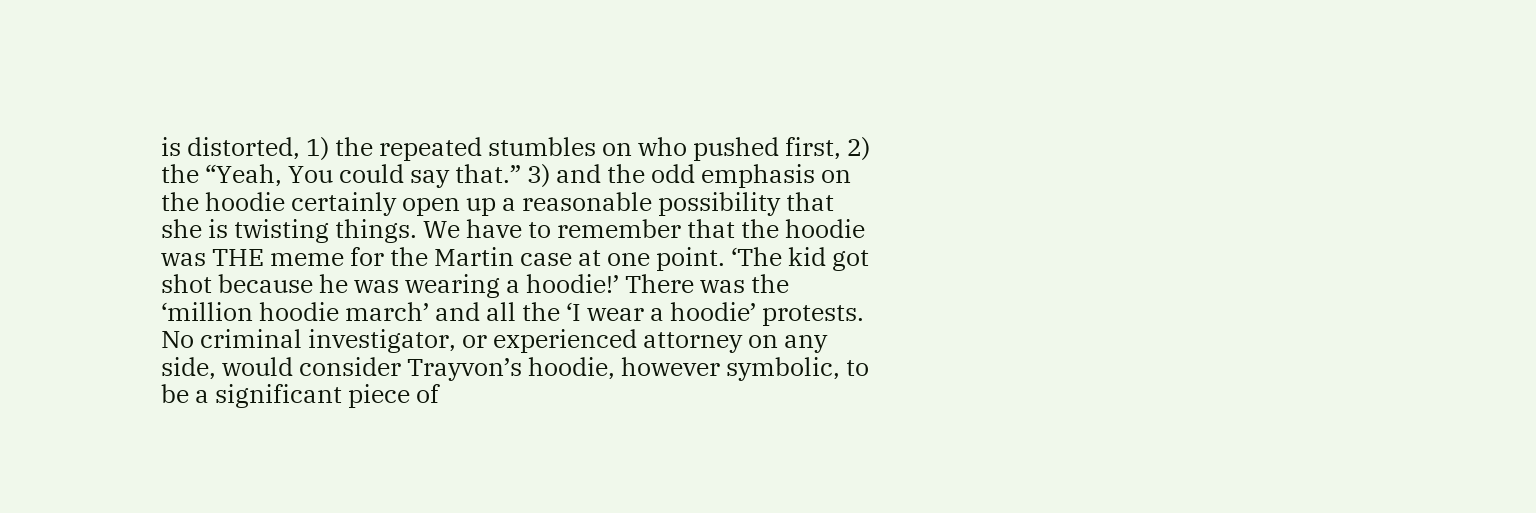is distorted, 1) the repeated stumbles on who pushed first, 2) the “Yeah, You could say that.” 3) and the odd emphasis on the hoodie certainly open up a reasonable possibility that she is twisting things. We have to remember that the hoodie was THE meme for the Martin case at one point. ‘The kid got shot because he was wearing a hoodie!’ There was the ‘million hoodie march’ and all the ‘I wear a hoodie’ protests. No criminal investigator, or experienced attorney on any side, would consider Trayvon’s hoodie, however symbolic, to be a significant piece of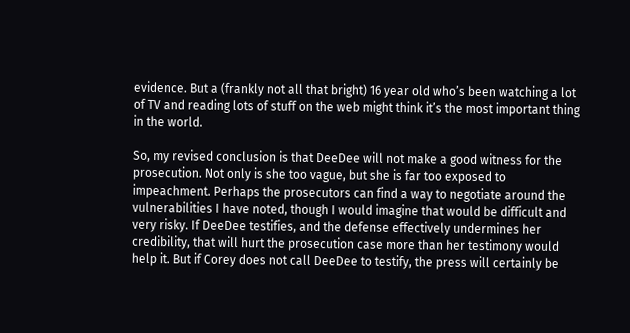evidence. But a (frankly not all that bright) 16 year old who’s been watching a lot of TV and reading lots of stuff on the web might think it’s the most important thing in the world.

So, my revised conclusion is that DeeDee will not make a good witness for the prosecution. Not only is she too vague, but she is far too exposed to impeachment. Perhaps the prosecutors can find a way to negotiate around the vulnerabilities I have noted, though I would imagine that would be difficult and very risky. If DeeDee testifies, and the defense effectively undermines her credibility, that will hurt the prosecution case more than her testimony would help it. But if Corey does not call DeeDee to testify, the press will certainly be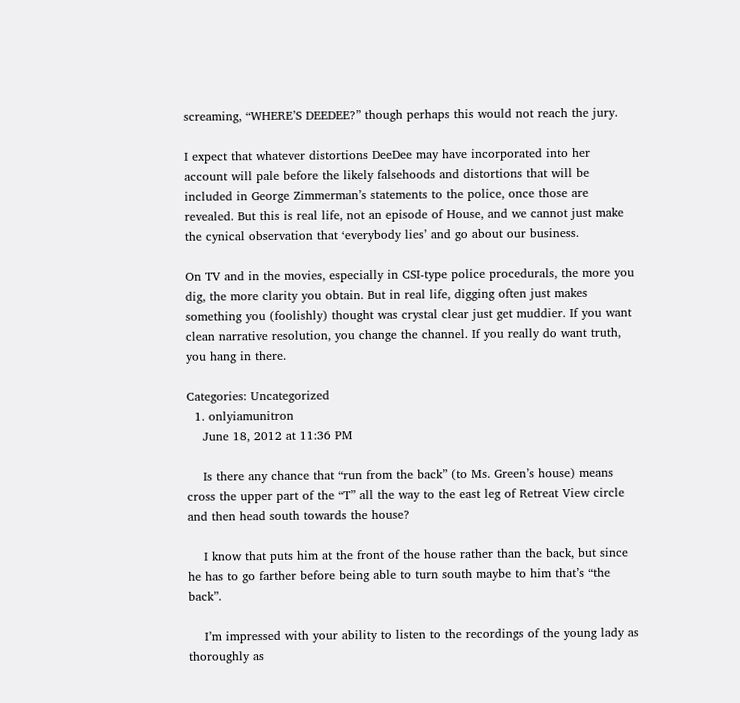screaming, “WHERE’S DEEDEE?” though perhaps this would not reach the jury.

I expect that whatever distortions DeeDee may have incorporated into her account will pale before the likely falsehoods and distortions that will be included in George Zimmerman’s statements to the police, once those are revealed. But this is real life, not an episode of House, and we cannot just make the cynical observation that ‘everybody lies’ and go about our business.

On TV and in the movies, especially in CSI-type police procedurals, the more you dig, the more clarity you obtain. But in real life, digging often just makes something you (foolishly) thought was crystal clear just get muddier. If you want clean narrative resolution, you change the channel. If you really do want truth, you hang in there.

Categories: Uncategorized
  1. onlyiamunitron
    June 18, 2012 at 11:36 PM

    Is there any chance that “run from the back” (to Ms. Green’s house) means cross the upper part of the “T” all the way to the east leg of Retreat View circle and then head south towards the house?

    I know that puts him at the front of the house rather than the back, but since he has to go farther before being able to turn south maybe to him that’s “the back”.

    I’m impressed with your ability to listen to the recordings of the young lady as thoroughly as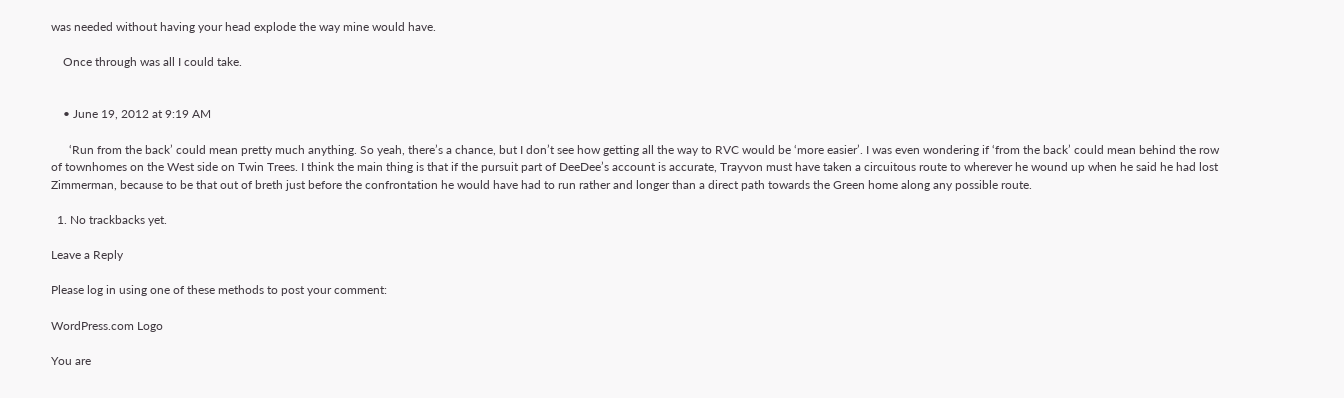was needed without having your head explode the way mine would have.

    Once through was all I could take.


    • June 19, 2012 at 9:19 AM

      ‘Run from the back’ could mean pretty much anything. So yeah, there’s a chance, but I don’t see how getting all the way to RVC would be ‘more easier’. I was even wondering if ‘from the back’ could mean behind the row of townhomes on the West side on Twin Trees. I think the main thing is that if the pursuit part of DeeDee’s account is accurate, Trayvon must have taken a circuitous route to wherever he wound up when he said he had lost Zimmerman, because to be that out of breth just before the confrontation he would have had to run rather and longer than a direct path towards the Green home along any possible route.

  1. No trackbacks yet.

Leave a Reply

Please log in using one of these methods to post your comment:

WordPress.com Logo

You are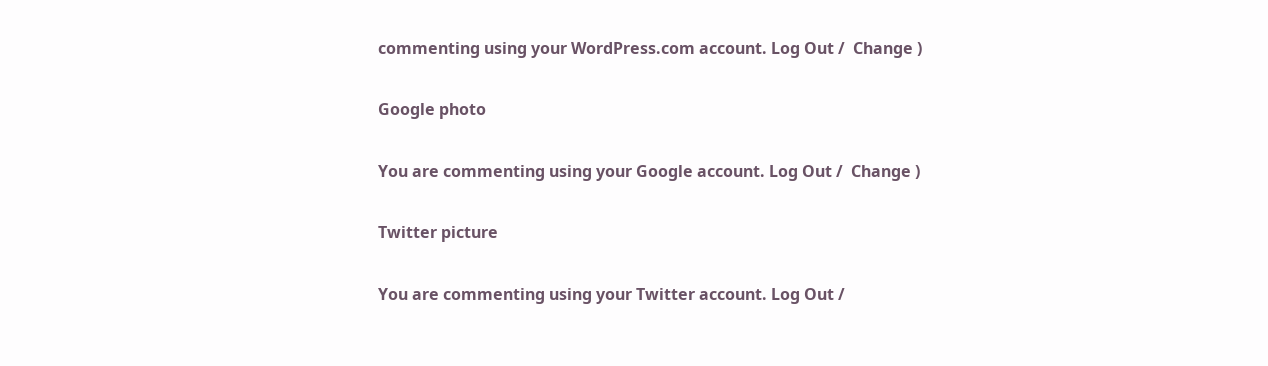commenting using your WordPress.com account. Log Out /  Change )

Google photo

You are commenting using your Google account. Log Out /  Change )

Twitter picture

You are commenting using your Twitter account. Log Out /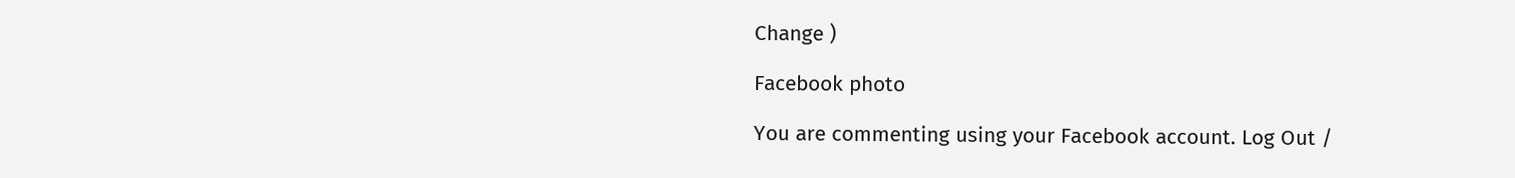Change )

Facebook photo

You are commenting using your Facebook account. Log Out /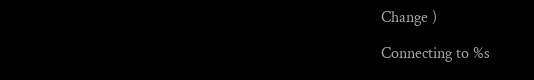Change )

Connecting to %s